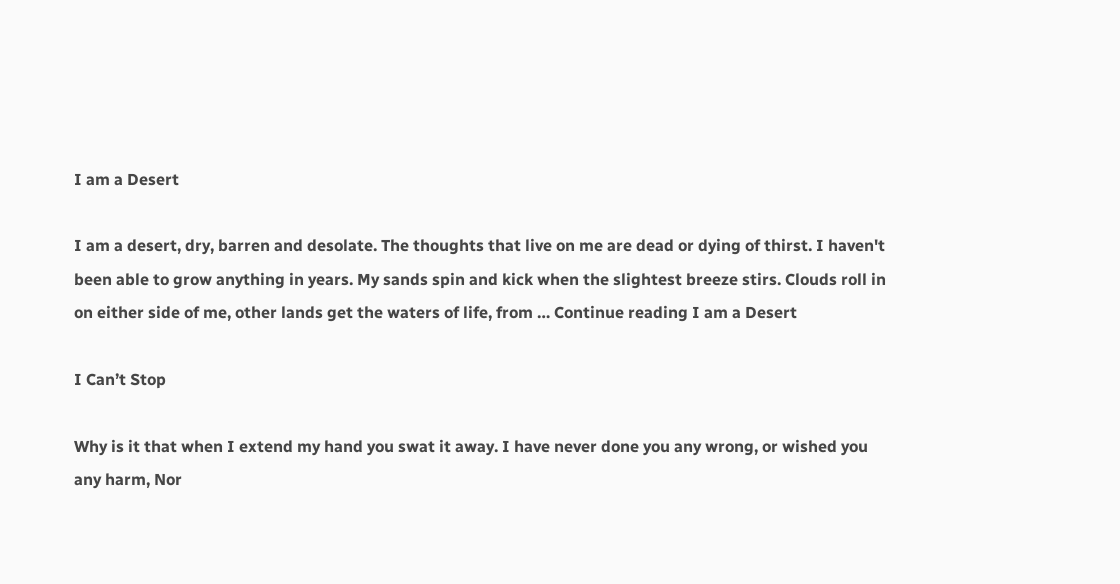I am a Desert

I am a desert, dry, barren and desolate. The thoughts that live on me are dead or dying of thirst. I haven't been able to grow anything in years. My sands spin and kick when the slightest breeze stirs. Clouds roll in on either side of me, other lands get the waters of life, from … Continue reading I am a Desert

I Can’t Stop

Why is it that when I extend my hand you swat it away. I have never done you any wrong, or wished you any harm, Nor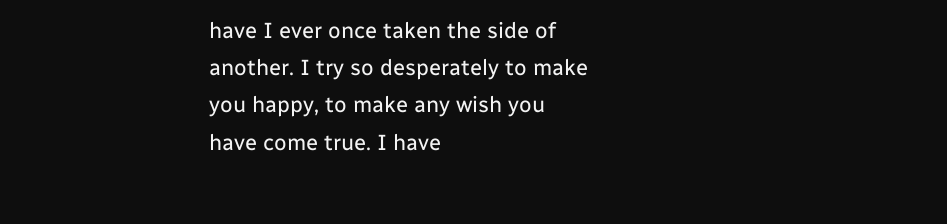have I ever once taken the side of another. I try so desperately to make you happy, to make any wish you have come true. I have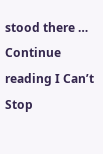stood there … Continue reading I Can’t Stop